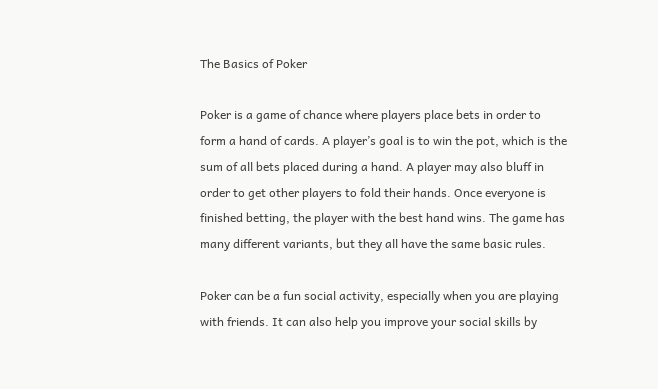The Basics of Poker

Poker is a game of chance where players place bets in order to form a hand of cards. A player’s goal is to win the pot, which is the sum of all bets placed during a hand. A player may also bluff in order to get other players to fold their hands. Once everyone is finished betting, the player with the best hand wins. The game has many different variants, but they all have the same basic rules.

Poker can be a fun social activity, especially when you are playing with friends. It can also help you improve your social skills by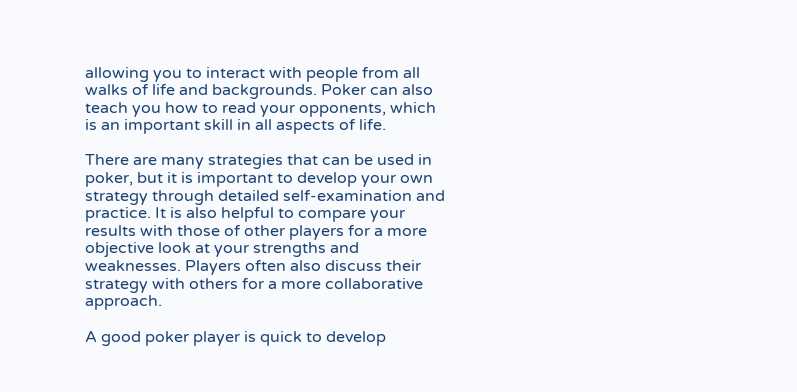allowing you to interact with people from all walks of life and backgrounds. Poker can also teach you how to read your opponents, which is an important skill in all aspects of life.

There are many strategies that can be used in poker, but it is important to develop your own strategy through detailed self-examination and practice. It is also helpful to compare your results with those of other players for a more objective look at your strengths and weaknesses. Players often also discuss their strategy with others for a more collaborative approach.

A good poker player is quick to develop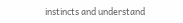instincts and understand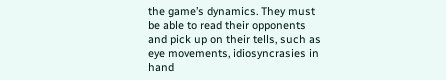the game’s dynamics. They must be able to read their opponents and pick up on their tells, such as eye movements, idiosyncrasies in hand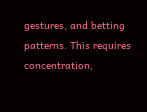gestures, and betting patterns. This requires concentration,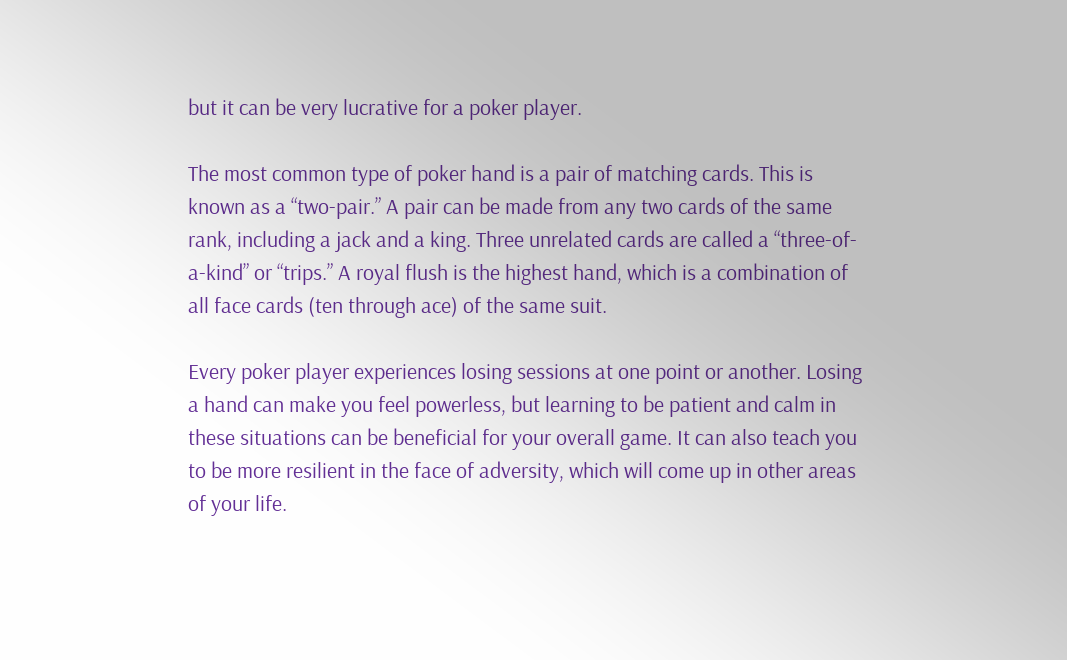but it can be very lucrative for a poker player.

The most common type of poker hand is a pair of matching cards. This is known as a “two-pair.” A pair can be made from any two cards of the same rank, including a jack and a king. Three unrelated cards are called a “three-of-a-kind” or “trips.” A royal flush is the highest hand, which is a combination of all face cards (ten through ace) of the same suit.

Every poker player experiences losing sessions at one point or another. Losing a hand can make you feel powerless, but learning to be patient and calm in these situations can be beneficial for your overall game. It can also teach you to be more resilient in the face of adversity, which will come up in other areas of your life.